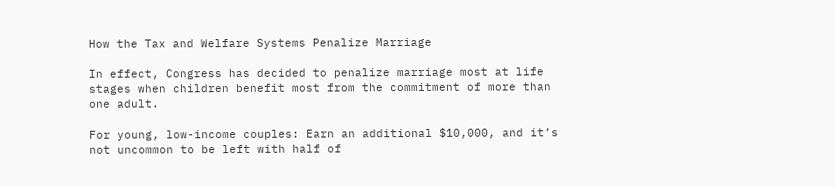How the Tax and Welfare Systems Penalize Marriage

In effect, Congress has decided to penalize marriage most at life stages when children benefit most from the commitment of more than one adult.

For young, low-income couples: Earn an additional $10,000, and it’s not uncommon to be left with half of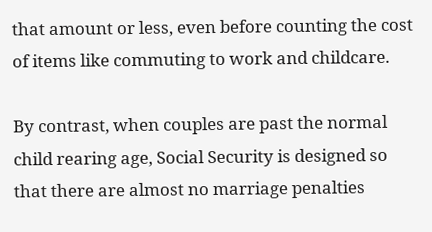that amount or less, even before counting the cost of items like commuting to work and childcare.

By contrast, when couples are past the normal child rearing age, Social Security is designed so that there are almost no marriage penalties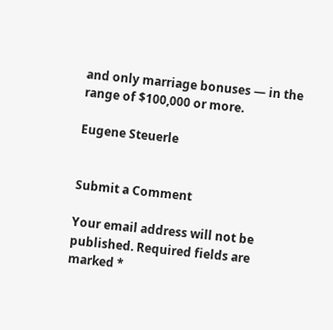and only marriage bonuses — in the range of $100,000 or more.

Eugene Steuerle


Submit a Comment

Your email address will not be published. Required fields are marked *